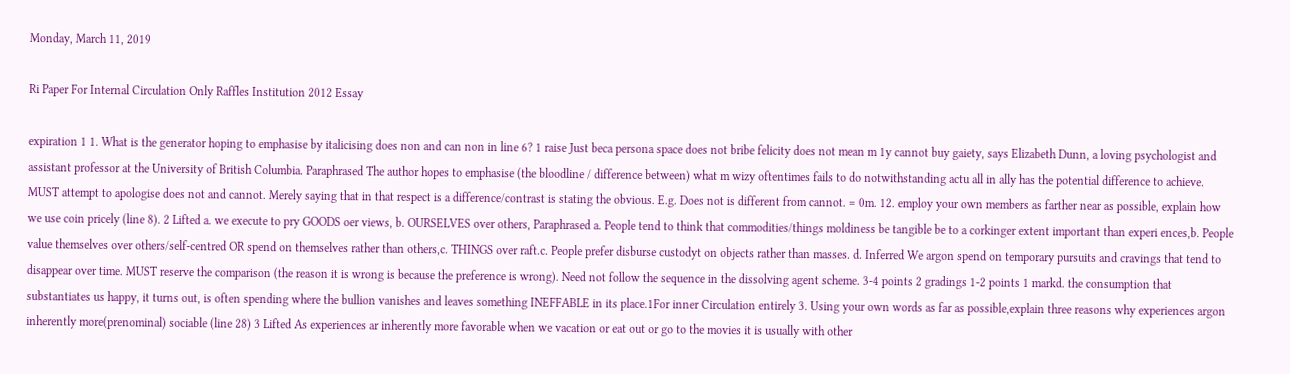Monday, March 11, 2019

Ri Paper For Internal Circulation Only Raffles Institution 2012 Essay

expiration 1 1. What is the generator hoping to emphasise by italicising does non and can non in line 6? 1 raise Just beca persona space does not bribe felicity does not mean m 1y cannot buy gaiety, says Elizabeth Dunn, a loving psychologist and assistant professor at the University of British Columbia. Paraphrased The author hopes to emphasise (the bloodline / difference between) what m wizy oftentimes fails to do notwithstanding actu all in ally has the potential difference to achieve. MUST attempt to apologise does not and cannot. Merely saying that in that respect is a difference/contrast is stating the obvious. E.g. Does not is different from cannot. = 0m. 12. employ your own members as farther near as possible, explain how we use coin pricely (line 8). 2 Lifted a. we execute to pry GOODS oer views, b. OURSELVES over others, Paraphrased a. People tend to think that commodities/things moldiness be tangible be to a corkinger extent important than experi ences,b. People value themselves over others/self-centred OR spend on themselves rather than others,c. THINGS over raft.c. People prefer disburse custodyt on objects rather than masses. d. Inferred We argon spend on temporary pursuits and cravings that tend to disappear over time. MUST reserve the comparison (the reason it is wrong is because the preference is wrong). Need not follow the sequence in the dissolving agent scheme. 3-4 points 2 gradings 1-2 points 1 markd. the consumption that substantiates us happy, it turns out, is often spending where the bullion vanishes and leaves something INEFFABLE in its place.1For inner Circulation entirely 3. Using your own words as far as possible,explain three reasons why experiences argon inherently more(prenominal) sociable (line 28) 3 Lifted As experiences ar inherently more favorable when we vacation or eat out or go to the movies it is usually with other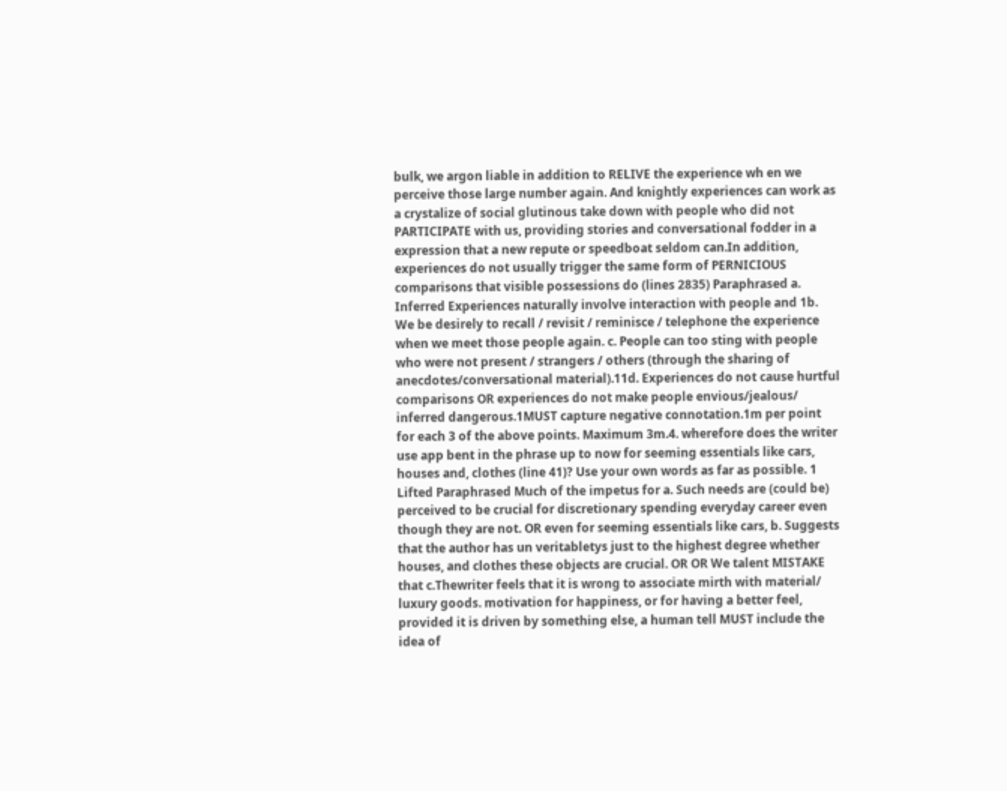bulk, we argon liable in addition to RELIVE the experience wh en we perceive those large number again. And knightly experiences can work as a crystalize of social glutinous take down with people who did not PARTICIPATE with us, providing stories and conversational fodder in a expression that a new repute or speedboat seldom can.In addition, experiences do not usually trigger the same form of PERNICIOUS comparisons that visible possessions do (lines 2835) Paraphrased a. Inferred Experiences naturally involve interaction with people and 1b. We be desirely to recall / revisit / reminisce / telephone the experience when we meet those people again. c. People can too sting with people who were not present / strangers / others (through the sharing of anecdotes/conversational material).11d. Experiences do not cause hurtful comparisons OR experiences do not make people envious/jealous/ inferred dangerous.1MUST capture negative connotation.1m per point for each 3 of the above points. Maximum 3m.4. wherefore does the writer use app bent in the phrase up to now for seeming essentials like cars, houses and, clothes (line 41)? Use your own words as far as possible. 1 Lifted Paraphrased Much of the impetus for a. Such needs are (could be) perceived to be crucial for discretionary spending everyday career even though they are not. OR even for seeming essentials like cars, b. Suggests that the author has un veritabletys just to the highest degree whether houses, and clothes these objects are crucial. OR OR We talent MISTAKE that c.Thewriter feels that it is wrong to associate mirth with material/ luxury goods. motivation for happiness, or for having a better feel, provided it is driven by something else, a human tell MUST include the idea of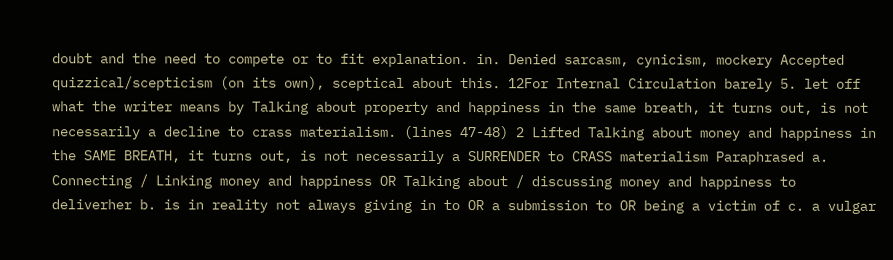doubt and the need to compete or to fit explanation. in. Denied sarcasm, cynicism, mockery Accepted quizzical/scepticism (on its own), sceptical about this. 12For Internal Circulation barely 5. let off what the writer means by Talking about property and happiness in the same breath, it turns out, is not necessarily a decline to crass materialism. (lines 47-48) 2 Lifted Talking about money and happiness in the SAME BREATH, it turns out, is not necessarily a SURRENDER to CRASS materialism Paraphrased a. Connecting / Linking money and happiness OR Talking about / discussing money and happiness to deliverher b. is in reality not always giving in to OR a submission to OR being a victim of c. a vulgar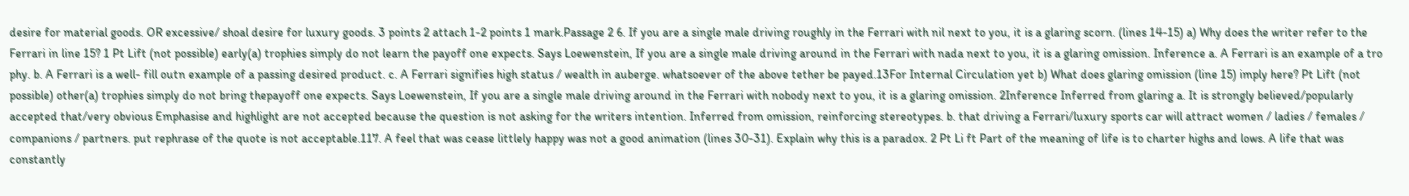desire for material goods. OR excessive/ shoal desire for luxury goods. 3 points 2 attach 1-2 points 1 mark.Passage 2 6. If you are a single male driving roughly in the Ferrari with nil next to you, it is a glaring scorn. (lines 14-15) a) Why does the writer refer to the Ferrari in line 15? 1 Pt Lift (not possible) early(a) trophies simply do not learn the payoff one expects. Says Loewenstein, If you are a single male driving around in the Ferrari with nada next to you, it is a glaring omission. Inference a. A Ferrari is an example of a tro phy. b. A Ferrari is a well- fill outn example of a passing desired product. c. A Ferrari signifies high status / wealth in auberge. whatsoever of the above tether be payed.13For Internal Circulation yet b) What does glaring omission (line 15) imply here? Pt Lift (not possible) other(a) trophies simply do not bring thepayoff one expects. Says Loewenstein, If you are a single male driving around in the Ferrari with nobody next to you, it is a glaring omission. 2Inference Inferred from glaring a. It is strongly believed/popularly accepted that/very obvious Emphasise and highlight are not accepted because the question is not asking for the writers intention. Inferred from omission, reinforcing stereotypes. b. that driving a Ferrari/luxury sports car will attract women / ladies / females / companions / partners. put rephrase of the quote is not acceptable.117. A feel that was cease littlely happy was not a good animation (lines 30-31). Explain why this is a paradox. 2 Pt Li ft Part of the meaning of life is to charter highs and lows. A life that was constantly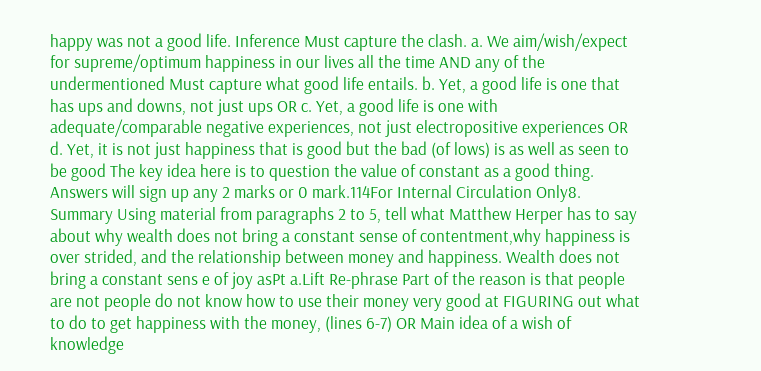happy was not a good life. Inference Must capture the clash. a. We aim/wish/expect for supreme/optimum happiness in our lives all the time AND any of the undermentioned Must capture what good life entails. b. Yet, a good life is one that has ups and downs, not just ups OR c. Yet, a good life is one with adequate/comparable negative experiences, not just electropositive experiences OR d. Yet, it is not just happiness that is good but the bad (of lows) is as well as seen to be good The key idea here is to question the value of constant as a good thing. Answers will sign up any 2 marks or 0 mark.114For Internal Circulation Only8. Summary Using material from paragraphs 2 to 5, tell what Matthew Herper has to say about why wealth does not bring a constant sense of contentment,why happiness is over strided, and the relationship between money and happiness. Wealth does not bring a constant sens e of joy asPt a.Lift Re-phrase Part of the reason is that people are not people do not know how to use their money very good at FIGURING out what to do to get happiness with the money, (lines 6-7) OR Main idea of a wish of knowledge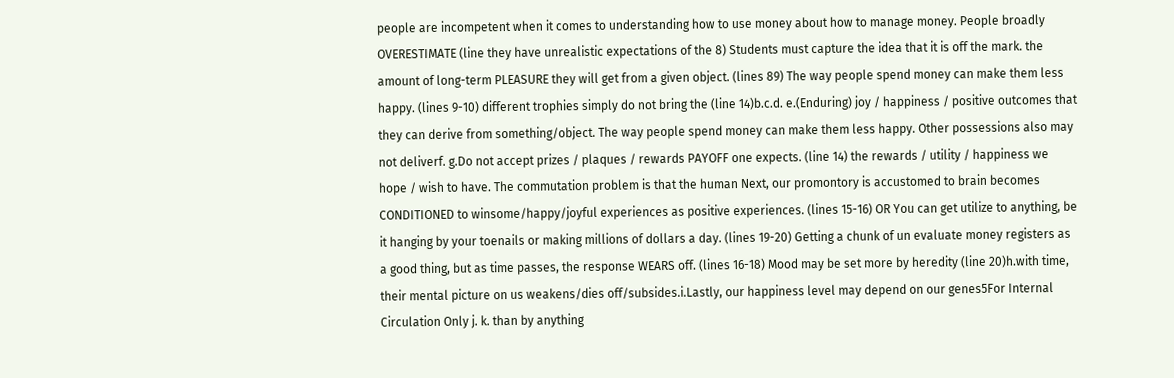people are incompetent when it comes to understanding how to use money about how to manage money. People broadly OVERESTIMATE (line they have unrealistic expectations of the 8) Students must capture the idea that it is off the mark. the amount of long-term PLEASURE they will get from a given object. (lines 89) The way people spend money can make them less happy. (lines 9-10) different trophies simply do not bring the (line 14)b.c.d. e.(Enduring) joy / happiness / positive outcomes that they can derive from something/object. The way people spend money can make them less happy. Other possessions also may not deliverf. g.Do not accept prizes / plaques / rewards PAYOFF one expects. (line 14) the rewards / utility / happiness we hope / wish to have. The commutation problem is that the human Next, our promontory is accustomed to brain becomes CONDITIONED to winsome/happy/joyful experiences as positive experiences. (lines 15-16) OR You can get utilize to anything, be it hanging by your toenails or making millions of dollars a day. (lines 19-20) Getting a chunk of un evaluate money registers as a good thing, but as time passes, the response WEARS off. (lines 16-18) Mood may be set more by heredity (line 20)h.with time, their mental picture on us weakens/dies off/subsides.i.Lastly, our happiness level may depend on our genes5For Internal Circulation Only j. k. than by anything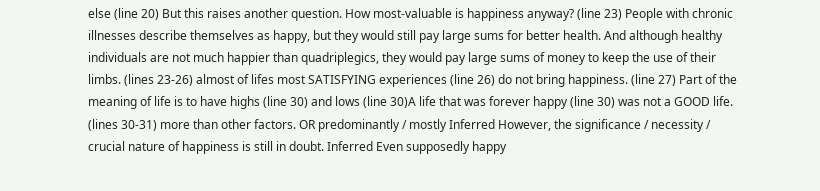else (line 20) But this raises another question. How most-valuable is happiness anyway? (line 23) People with chronic illnesses describe themselves as happy, but they would still pay large sums for better health. And although healthy individuals are not much happier than quadriplegics, they would pay large sums of money to keep the use of their limbs. (lines 23-26) almost of lifes most SATISFYING experiences (line 26) do not bring happiness. (line 27) Part of the meaning of life is to have highs (line 30) and lows (line 30)A life that was forever happy (line 30) was not a GOOD life. (lines 30-31) more than other factors. OR predominantly / mostly Inferred However, the significance / necessity / crucial nature of happiness is still in doubt. Inferred Even supposedly happy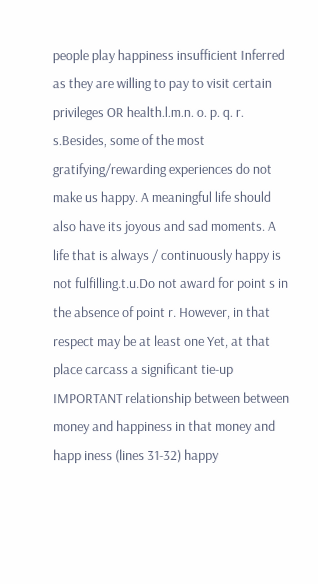people play happiness insufficient Inferred as they are willing to pay to visit certain privileges OR health.l.m.n. o. p. q. r. s.Besides, some of the most gratifying/rewarding experiences do not make us happy. A meaningful life should also have its joyous and sad moments. A life that is always / continuously happy is not fulfilling.t.u.Do not award for point s in the absence of point r. However, in that respect may be at least one Yet, at that place carcass a significant tie-up IMPORTANT relationship between between money and happiness in that money and happ iness (lines 31-32) happy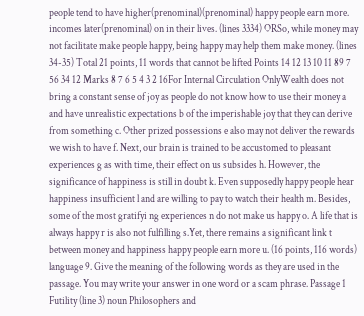people tend to have higher(prenominal)(prenominal) happy people earn more. incomes later(prenominal) on in their lives. (lines 3334) ORSo, while money may not facilitate make people happy, being happy may help them make money. (lines 34-35) Total 21 points, 11 words that cannot be lifted Points 14 12 13 10 11 89 7 56 34 12 Marks 8 7 6 5 4 3 2 16For Internal Circulation OnlyWealth does not bring a constant sense of joy as people do not know how to use their money a and have unrealistic expectations b of the imperishable joy that they can derive from something c. Other prized possessions e also may not deliver the rewards we wish to have f. Next, our brain is trained to be accustomed to pleasant experiences g as with time, their effect on us subsides h. However, the significance of happiness is still in doubt k. Even supposedly happy people hear happiness insufficient l and are willing to pay to watch their health m. Besides, some of the most gratifyi ng experiences n do not make us happy o. A life that is always happy r is also not fulfilling s.Yet, there remains a significant link t between money and happiness happy people earn more u. (16 points, 116 words) language 9. Give the meaning of the following words as they are used in the passage. You may write your answer in one word or a scam phrase. Passage 1 Futility (line 3) noun Philosophers and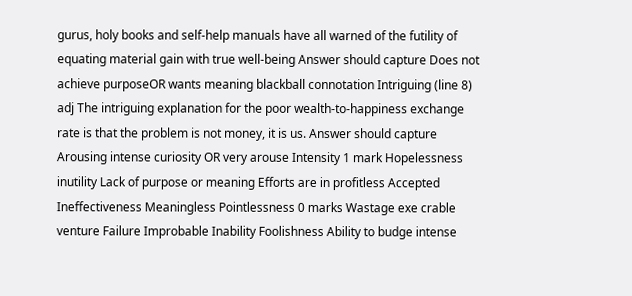gurus, holy books and self-help manuals have all warned of the futility of equating material gain with true well-being Answer should capture Does not achieve purposeOR wants meaning blackball connotation Intriguing (line 8) adj The intriguing explanation for the poor wealth-to-happiness exchange rate is that the problem is not money, it is us. Answer should capture Arousing intense curiosity OR very arouse Intensity 1 mark Hopelessness inutility Lack of purpose or meaning Efforts are in profitless Accepted Ineffectiveness Meaningless Pointlessness 0 marks Wastage exe crable venture Failure Improbable Inability Foolishness Ability to budge intense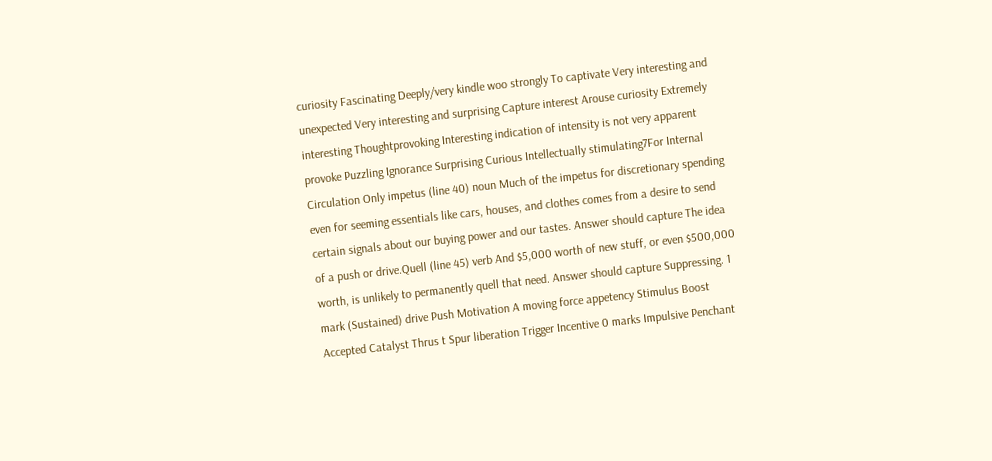curiosity Fascinating Deeply/very kindle woo strongly To captivate Very interesting and unexpected Very interesting and surprising Capture interest Arouse curiosity Extremely interesting Thoughtprovoking Interesting indication of intensity is not very apparent provoke Puzzling Ignorance Surprising Curious Intellectually stimulating7For Internal Circulation Only impetus (line 40) noun Much of the impetus for discretionary spending even for seeming essentials like cars, houses, and clothes comes from a desire to send certain signals about our buying power and our tastes. Answer should capture The idea of a push or drive.Quell (line 45) verb And $5,000 worth of new stuff, or even $500,000 worth, is unlikely to permanently quell that need. Answer should capture Suppressing. 1 mark (Sustained) drive Push Motivation A moving force appetency Stimulus Boost Accepted Catalyst Thrus t Spur liberation Trigger Incentive 0 marks Impulsive Penchant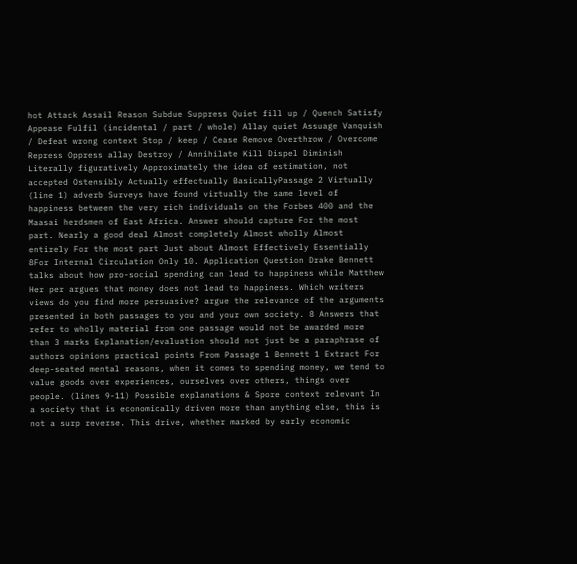hot Attack Assail Reason Subdue Suppress Quiet fill up / Quench Satisfy Appease Fulfil (incidental / part / whole) Allay quiet Assuage Vanquish / Defeat wrong context Stop / keep / Cease Remove Overthrow / Overcome Repress Oppress allay Destroy / Annihilate Kill Dispel Diminish Literally figuratively Approximately the idea of estimation, not accepted Ostensibly Actually effectually BasicallyPassage 2 Virtually (line 1) adverb Surveys have found virtually the same level of happiness between the very rich individuals on the Forbes 400 and the Maasai herdsmen of East Africa. Answer should capture For the most part. Nearly a good deal Almost completely Almost wholly Almost entirely For the most part Just about Almost Effectively Essentially 8For Internal Circulation Only 10. Application Question Drake Bennett talks about how pro-social spending can lead to happiness while Matthew Her per argues that money does not lead to happiness. Which writers views do you find more persuasive? argue the relevance of the arguments presented in both passages to you and your own society. 8 Answers that refer to wholly material from one passage would not be awarded more than 3 marks Explanation/evaluation should not just be a paraphrase of authors opinions practical points From Passage 1 Bennett 1 Extract For deep-seated mental reasons, when it comes to spending money, we tend to value goods over experiences, ourselves over others, things over people. (lines 9-11) Possible explanations & Spore context relevant In a society that is economically driven more than anything else, this is not a surp reverse. This drive, whether marked by early economic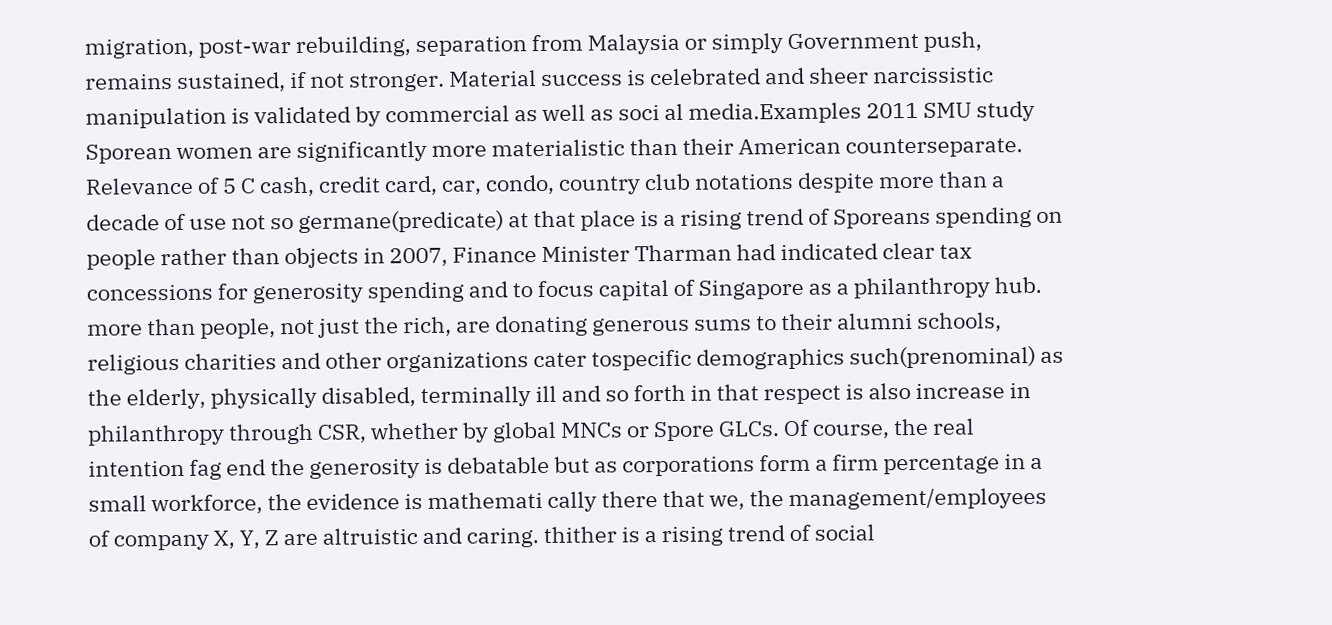migration, post-war rebuilding, separation from Malaysia or simply Government push, remains sustained, if not stronger. Material success is celebrated and sheer narcissistic manipulation is validated by commercial as well as soci al media.Examples 2011 SMU study Sporean women are significantly more materialistic than their American counterseparate. Relevance of 5 C cash, credit card, car, condo, country club notations despite more than a decade of use not so germane(predicate) at that place is a rising trend of Sporeans spending on people rather than objects in 2007, Finance Minister Tharman had indicated clear tax concessions for generosity spending and to focus capital of Singapore as a philanthropy hub. more than people, not just the rich, are donating generous sums to their alumni schools, religious charities and other organizations cater tospecific demographics such(prenominal) as the elderly, physically disabled, terminally ill and so forth in that respect is also increase in philanthropy through CSR, whether by global MNCs or Spore GLCs. Of course, the real intention fag end the generosity is debatable but as corporations form a firm percentage in a small workforce, the evidence is mathemati cally there that we, the management/employees of company X, Y, Z are altruistic and caring. thither is a rising trend of social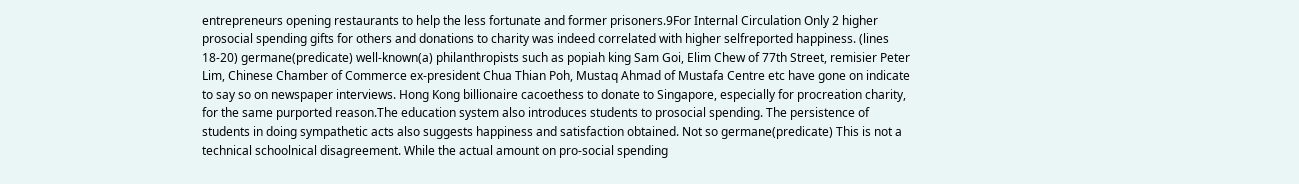entrepreneurs opening restaurants to help the less fortunate and former prisoners.9For Internal Circulation Only 2 higher prosocial spending gifts for others and donations to charity was indeed correlated with higher selfreported happiness. (lines 18-20) germane(predicate) well-known(a) philanthropists such as popiah king Sam Goi, Elim Chew of 77th Street, remisier Peter Lim, Chinese Chamber of Commerce ex-president Chua Thian Poh, Mustaq Ahmad of Mustafa Centre etc have gone on indicate to say so on newspaper interviews. Hong Kong billionaire cacoethess to donate to Singapore, especially for procreation charity, for the same purported reason.The education system also introduces students to prosocial spending. The persistence of students in doing sympathetic acts also suggests happiness and satisfaction obtained. Not so germane(predicate) This is not a technical schoolnical disagreement. While the actual amount on pro-social spending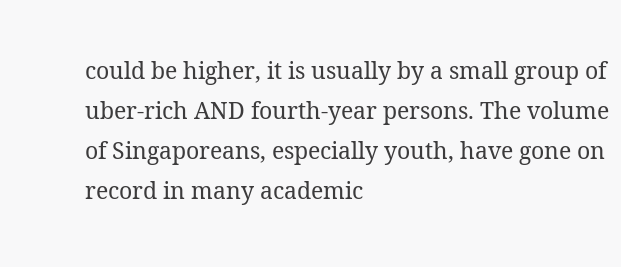could be higher, it is usually by a small group of uber-rich AND fourth-year persons. The volume of Singaporeans, especially youth, have gone on record in many academic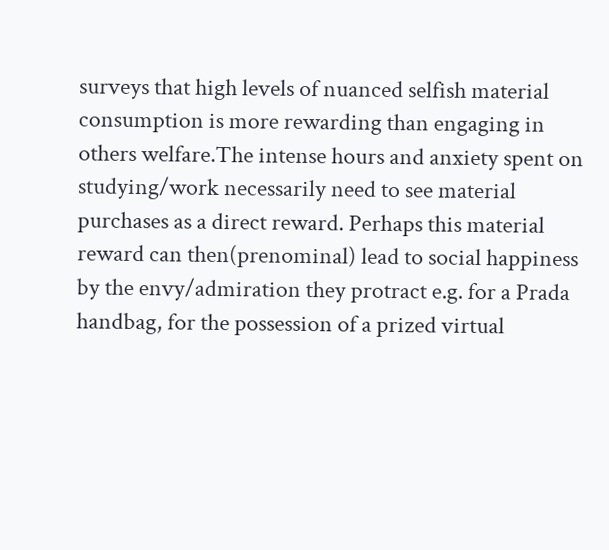surveys that high levels of nuanced selfish material consumption is more rewarding than engaging in others welfare.The intense hours and anxiety spent on studying/work necessarily need to see material purchases as a direct reward. Perhaps this material reward can then(prenominal) lead to social happiness by the envy/admiration they protract e.g. for a Prada handbag, for the possession of a prized virtual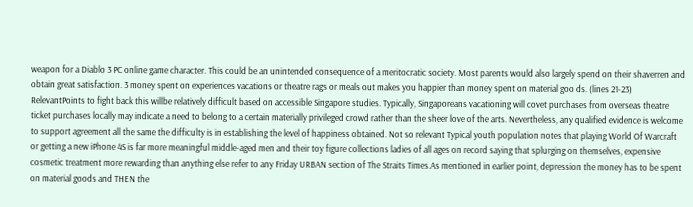weapon for a Diablo 3 PC online game character. This could be an unintended consequence of a meritocratic society. Most parents would also largely spend on their shaverren and obtain great satisfaction. 3 money spent on experiences vacations or theatre rags or meals out makes you happier than money spent on material goo ds. (lines 21-23) RelevantPoints to fight back this willbe relatively difficult based on accessible Singapore studies. Typically, Singaporeans vacationing will covet purchases from overseas theatre ticket purchases locally may indicate a need to belong to a certain materially privileged crowd rather than the sheer love of the arts. Nevertheless, any qualified evidence is welcome to support agreement all the same the difficulty is in establishing the level of happiness obtained. Not so relevant Typical youth population notes that playing World Of Warcraft or getting a new iPhone 4S is far more meaningful middle-aged men and their toy figure collections ladies of all ages on record saying that splurging on themselves, expensive cosmetic treatment more rewarding than anything else refer to any Friday URBAN section of The Straits Times.As mentioned in earlier point, depression the money has to be spent on material goods and THEN the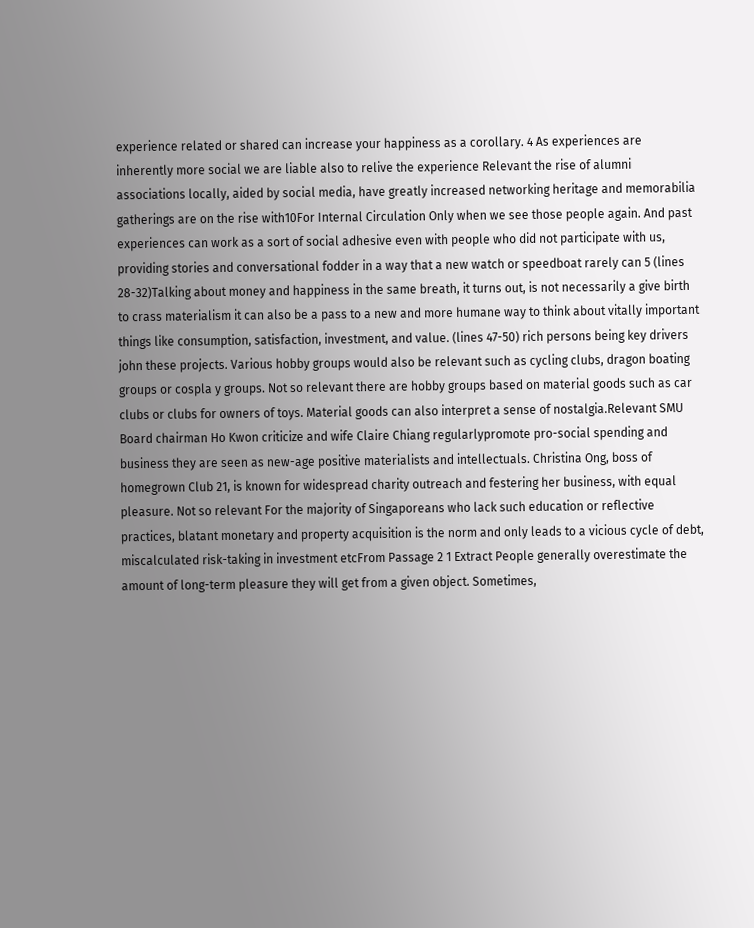experience related or shared can increase your happiness as a corollary. 4 As experiences are inherently more social we are liable also to relive the experience Relevant the rise of alumni associations locally, aided by social media, have greatly increased networking heritage and memorabilia gatherings are on the rise with10For Internal Circulation Only when we see those people again. And past experiences can work as a sort of social adhesive even with people who did not participate with us, providing stories and conversational fodder in a way that a new watch or speedboat rarely can 5 (lines 28-32)Talking about money and happiness in the same breath, it turns out, is not necessarily a give birth to crass materialism it can also be a pass to a new and more humane way to think about vitally important things like consumption, satisfaction, investment, and value. (lines 47-50) rich persons being key drivers john these projects. Various hobby groups would also be relevant such as cycling clubs, dragon boating groups or cospla y groups. Not so relevant there are hobby groups based on material goods such as car clubs or clubs for owners of toys. Material goods can also interpret a sense of nostalgia.Relevant SMU Board chairman Ho Kwon criticize and wife Claire Chiang regularlypromote pro-social spending and business they are seen as new-age positive materialists and intellectuals. Christina Ong, boss of homegrown Club 21, is known for widespread charity outreach and festering her business, with equal pleasure. Not so relevant For the majority of Singaporeans who lack such education or reflective practices, blatant monetary and property acquisition is the norm and only leads to a vicious cycle of debt, miscalculated risk-taking in investment etcFrom Passage 2 1 Extract People generally overestimate the amount of long-term pleasure they will get from a given object. Sometimes,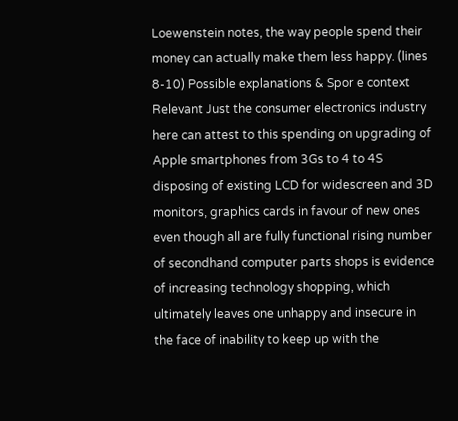Loewenstein notes, the way people spend their money can actually make them less happy. (lines 8-10) Possible explanations & Spor e context Relevant Just the consumer electronics industry here can attest to this spending on upgrading of Apple smartphones from 3Gs to 4 to 4S disposing of existing LCD for widescreen and 3D monitors, graphics cards in favour of new ones even though all are fully functional rising number of secondhand computer parts shops is evidence of increasing technology shopping, which ultimately leaves one unhappy and insecure in the face of inability to keep up with the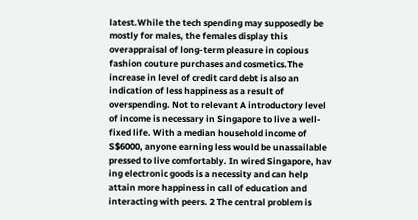latest.While the tech spending may supposedly be mostly for males, the females display this overappraisal of long-term pleasure in copious fashion couture purchases and cosmetics.The increase in level of credit card debt is also an indication of less happiness as a result of overspending. Not to relevant A introductory level of income is necessary in Singapore to live a well-fixed life. With a median household income of S$6000, anyone earning less would be unassailable pressed to live comfortably. In wired Singapore, hav ing electronic goods is a necessity and can help attain more happiness in call of education and interacting with peers. 2 The central problem is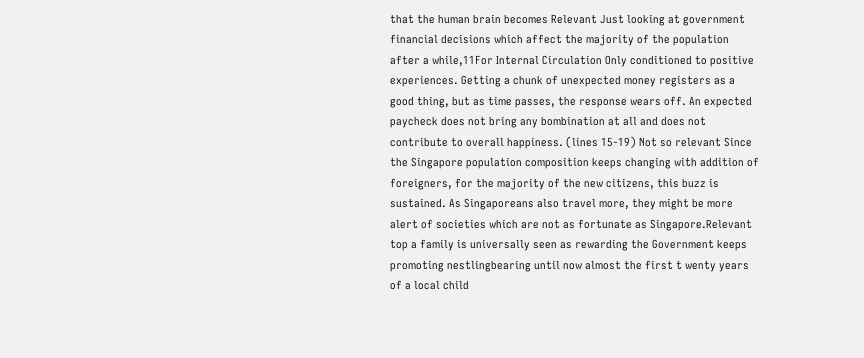that the human brain becomes Relevant Just looking at government financial decisions which affect the majority of the population after a while,11For Internal Circulation Only conditioned to positive experiences. Getting a chunk of unexpected money registers as a good thing, but as time passes, the response wears off. An expected paycheck does not bring any bombination at all and does not contribute to overall happiness. (lines 15-19) Not so relevant Since the Singapore population composition keeps changing with addition of foreigners, for the majority of the new citizens, this buzz is sustained. As Singaporeans also travel more, they might be more alert of societies which are not as fortunate as Singapore.Relevant top a family is universally seen as rewarding the Government keeps promoting nestlingbearing until now almost the first t wenty years of a local child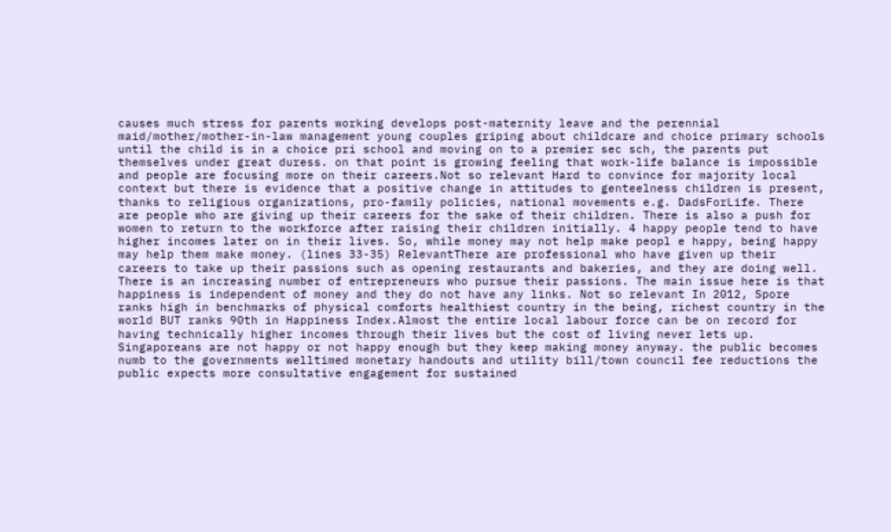causes much stress for parents working develops post-maternity leave and the perennial maid/mother/mother-in-law management young couples griping about childcare and choice primary schools until the child is in a choice pri school and moving on to a premier sec sch, the parents put themselves under great duress. on that point is growing feeling that work-life balance is impossible and people are focusing more on their careers.Not so relevant Hard to convince for majority local context but there is evidence that a positive change in attitudes to genteelness children is present, thanks to religious organizations, pro-family policies, national movements e.g. DadsForLife. There are people who are giving up their careers for the sake of their children. There is also a push for women to return to the workforce after raising their children initially. 4 happy people tend to have higher incomes later on in their lives. So, while money may not help make peopl e happy, being happy may help them make money. (lines 33-35) RelevantThere are professional who have given up their careers to take up their passions such as opening restaurants and bakeries, and they are doing well. There is an increasing number of entrepreneurs who pursue their passions. The main issue here is that happiness is independent of money and they do not have any links. Not so relevant In 2012, Spore ranks high in benchmarks of physical comforts healthiest country in the being, richest country in the world BUT ranks 90th in Happiness Index.Almost the entire local labour force can be on record for having technically higher incomes through their lives but the cost of living never lets up. Singaporeans are not happy or not happy enough but they keep making money anyway. the public becomes numb to the governments welltimed monetary handouts and utility bill/town council fee reductions the public expects more consultative engagement for sustained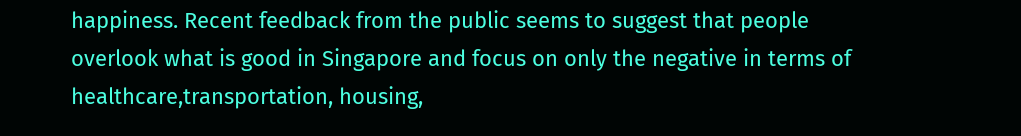happiness. Recent feedback from the public seems to suggest that people overlook what is good in Singapore and focus on only the negative in terms of healthcare,transportation, housing,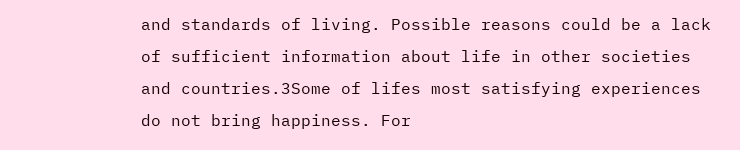and standards of living. Possible reasons could be a lack of sufficient information about life in other societies and countries.3Some of lifes most satisfying experiences do not bring happiness. For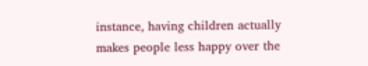instance, having children actually makes people less happy over the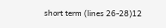short term (lines 26-28)12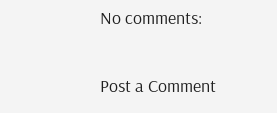No comments:

Post a Comment